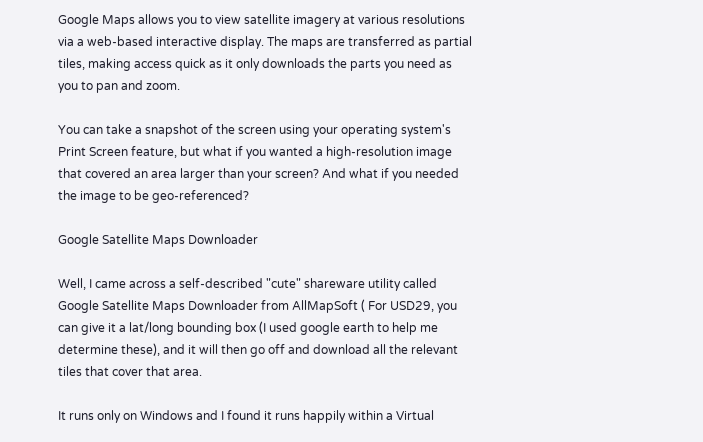Google Maps allows you to view satellite imagery at various resolutions via a web-based interactive display. The maps are transferred as partial tiles, making access quick as it only downloads the parts you need as you to pan and zoom.

You can take a snapshot of the screen using your operating system's Print Screen feature, but what if you wanted a high-resolution image that covered an area larger than your screen? And what if you needed the image to be geo-referenced?

Google Satellite Maps Downloader

Well, I came across a self-described "cute" shareware utility called Google Satellite Maps Downloader from AllMapSoft ( For USD29, you can give it a lat/long bounding box (I used google earth to help me determine these), and it will then go off and download all the relevant tiles that cover that area.

It runs only on Windows and I found it runs happily within a Virtual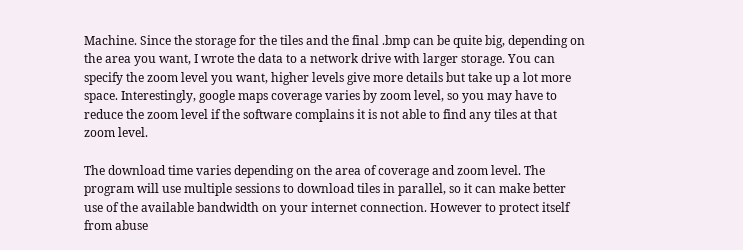Machine. Since the storage for the tiles and the final .bmp can be quite big, depending on the area you want, I wrote the data to a network drive with larger storage. You can specify the zoom level you want, higher levels give more details but take up a lot more space. Interestingly, google maps coverage varies by zoom level, so you may have to reduce the zoom level if the software complains it is not able to find any tiles at that zoom level.

The download time varies depending on the area of coverage and zoom level. The program will use multiple sessions to download tiles in parallel, so it can make better use of the available bandwidth on your internet connection. However to protect itself from abuse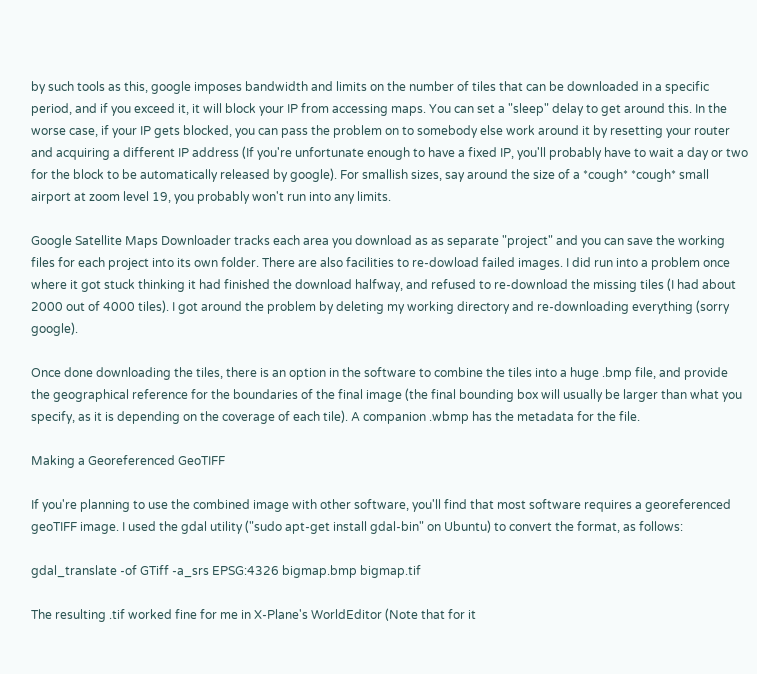by such tools as this, google imposes bandwidth and limits on the number of tiles that can be downloaded in a specific period, and if you exceed it, it will block your IP from accessing maps. You can set a "sleep" delay to get around this. In the worse case, if your IP gets blocked, you can pass the problem on to somebody else work around it by resetting your router and acquiring a different IP address (If you're unfortunate enough to have a fixed IP, you'll probably have to wait a day or two for the block to be automatically released by google). For smallish sizes, say around the size of a *cough* *cough* small airport at zoom level 19, you probably won't run into any limits.

Google Satellite Maps Downloader tracks each area you download as as separate "project" and you can save the working files for each project into its own folder. There are also facilities to re-dowload failed images. I did run into a problem once where it got stuck thinking it had finished the download halfway, and refused to re-download the missing tiles (I had about 2000 out of 4000 tiles). I got around the problem by deleting my working directory and re-downloading everything (sorry google).

Once done downloading the tiles, there is an option in the software to combine the tiles into a huge .bmp file, and provide the geographical reference for the boundaries of the final image (the final bounding box will usually be larger than what you specify, as it is depending on the coverage of each tile). A companion .wbmp has the metadata for the file.

Making a Georeferenced GeoTIFF

If you're planning to use the combined image with other software, you'll find that most software requires a georeferenced geoTIFF image. I used the gdal utility ("sudo apt-get install gdal-bin" on Ubuntu) to convert the format, as follows:

gdal_translate -of GTiff -a_srs EPSG:4326 bigmap.bmp bigmap.tif

The resulting .tif worked fine for me in X-Plane's WorldEditor (Note that for it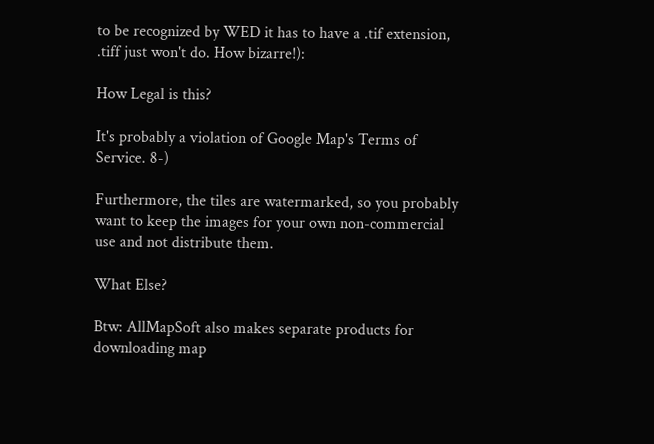to be recognized by WED it has to have a .tif extension, .tiff just won't do. How bizarre!):

How Legal is this?

It's probably a violation of Google Map's Terms of Service. 8-)

Furthermore, the tiles are watermarked, so you probably want to keep the images for your own non-commercial use and not distribute them.

What Else?

Btw: AllMapSoft also makes separate products for downloading map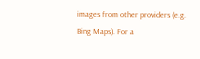images from other providers (e.g. Bing Maps). For a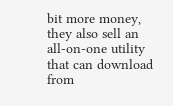bit more money, they also sell an all-on-one utility that can download from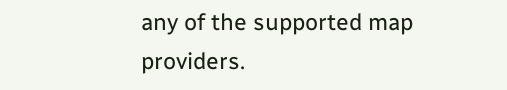any of the supported map providers.